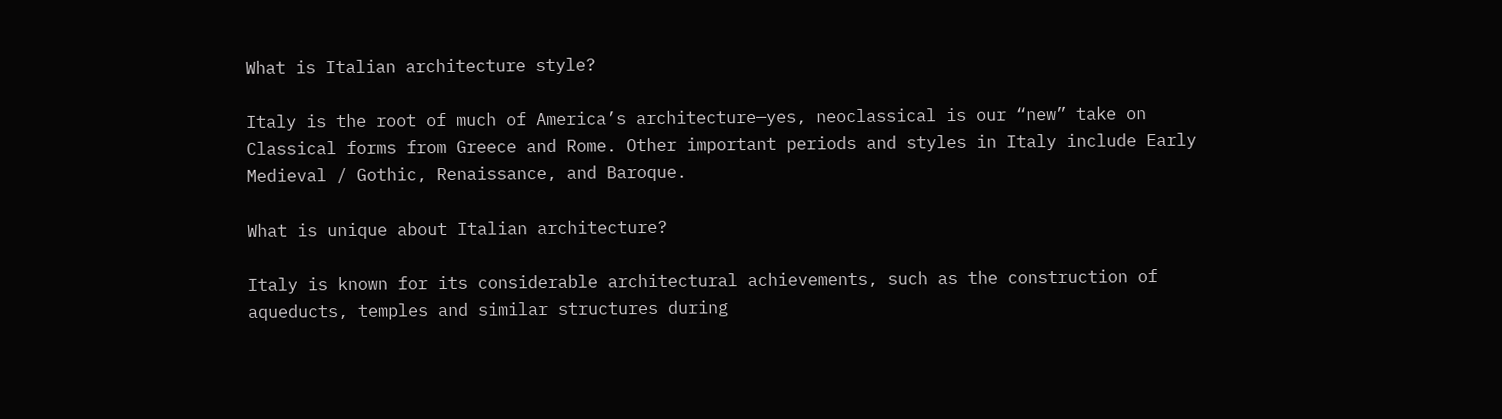What is Italian architecture style?

Italy is the root of much of America’s architecture—yes, neoclassical is our “new” take on Classical forms from Greece and Rome. Other important periods and styles in Italy include Early Medieval / Gothic, Renaissance, and Baroque.

What is unique about Italian architecture?

Italy is known for its considerable architectural achievements, such as the construction of aqueducts, temples and similar structures during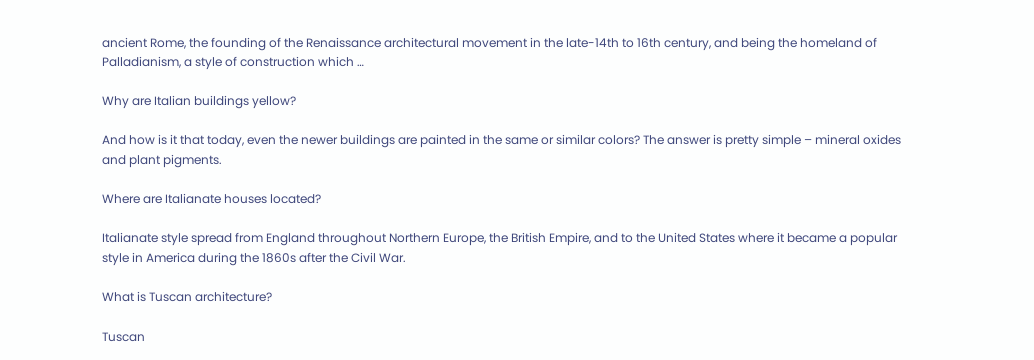ancient Rome, the founding of the Renaissance architectural movement in the late-14th to 16th century, and being the homeland of Palladianism, a style of construction which …

Why are Italian buildings yellow?

And how is it that today, even the newer buildings are painted in the same or similar colors? The answer is pretty simple – mineral oxides and plant pigments.

Where are Italianate houses located?

Italianate style spread from England throughout Northern Europe, the British Empire, and to the United States where it became a popular style in America during the 1860s after the Civil War.

What is Tuscan architecture?

Tuscan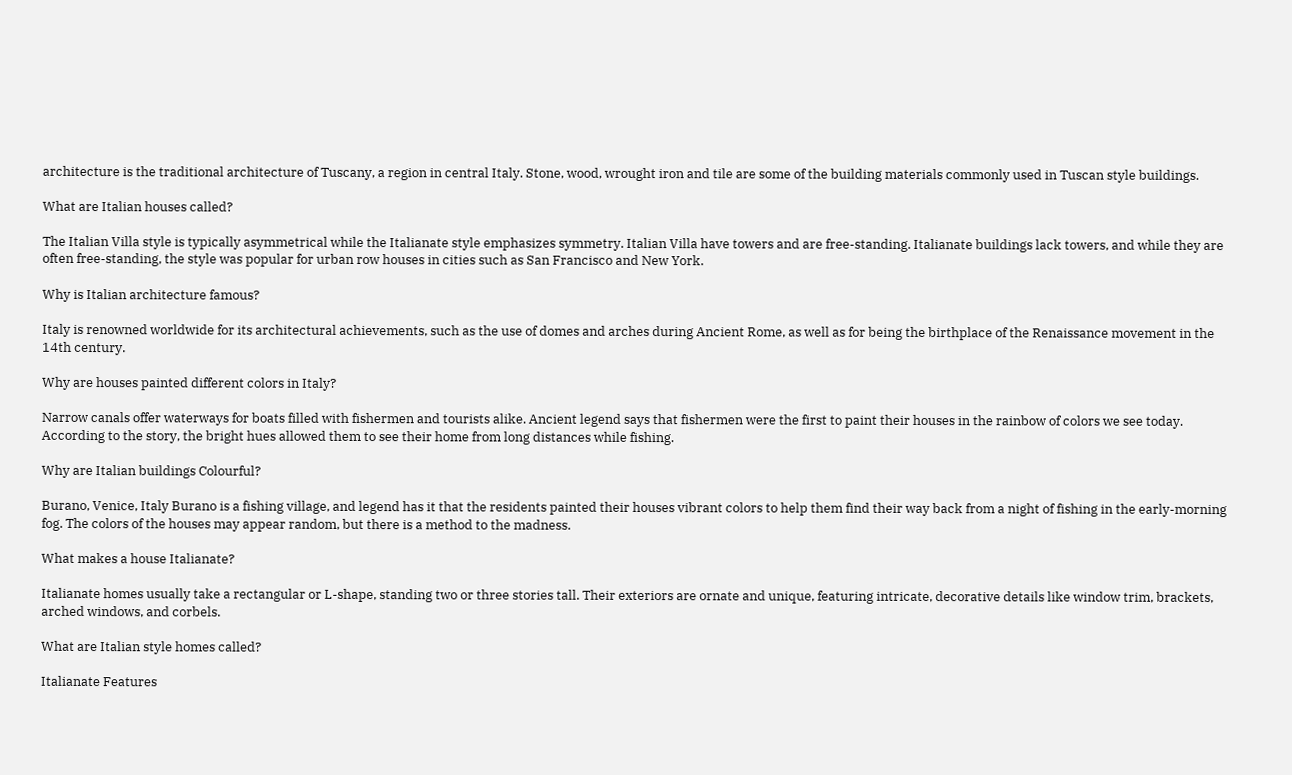architecture is the traditional architecture of Tuscany, a region in central Italy. Stone, wood, wrought iron and tile are some of the building materials commonly used in Tuscan style buildings.

What are Italian houses called?

The Italian Villa style is typically asymmetrical while the Italianate style emphasizes symmetry. Italian Villa have towers and are free-standing. Italianate buildings lack towers, and while they are often free-standing, the style was popular for urban row houses in cities such as San Francisco and New York.

Why is Italian architecture famous?

Italy is renowned worldwide for its architectural achievements, such as the use of domes and arches during Ancient Rome, as well as for being the birthplace of the Renaissance movement in the 14th century.

Why are houses painted different colors in Italy?

Narrow canals offer waterways for boats filled with fishermen and tourists alike. Ancient legend says that fishermen were the first to paint their houses in the rainbow of colors we see today. According to the story, the bright hues allowed them to see their home from long distances while fishing.

Why are Italian buildings Colourful?

Burano, Venice, Italy Burano is a fishing village, and legend has it that the residents painted their houses vibrant colors to help them find their way back from a night of fishing in the early-morning fog. The colors of the houses may appear random, but there is a method to the madness.

What makes a house Italianate?

Italianate homes usually take a rectangular or L-shape, standing two or three stories tall. Their exteriors are ornate and unique, featuring intricate, decorative details like window trim, brackets, arched windows, and corbels.

What are Italian style homes called?

Italianate Features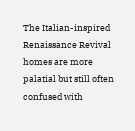The Italian-inspired Renaissance Revival homes are more palatial but still often confused with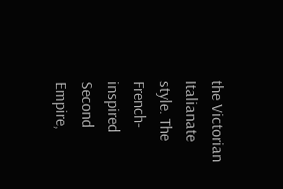the Victorian Italianate style. The French-inspired Second Empire,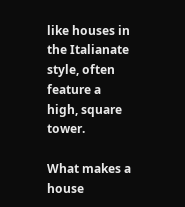like houses in the Italianate style, often feature a high, square tower.

What makes a house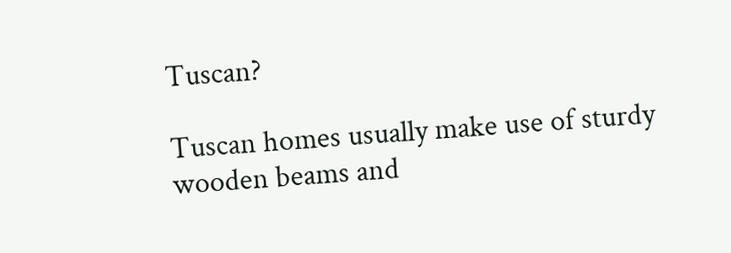Tuscan?

Tuscan homes usually make use of sturdy wooden beams and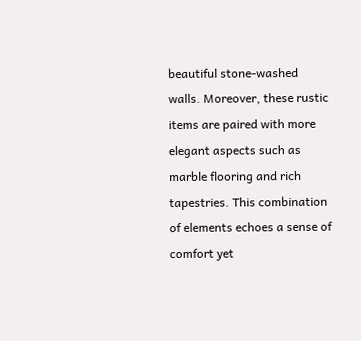beautiful stone-washed walls. Moreover, these rustic items are paired with more elegant aspects such as marble flooring and rich tapestries. This combination of elements echoes a sense of comfort yet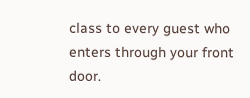class to every guest who enters through your front door.